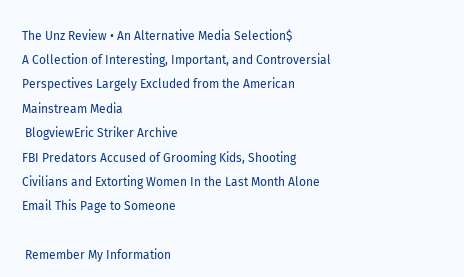The Unz Review • An Alternative Media Selection$
A Collection of Interesting, Important, and Controversial Perspectives Largely Excluded from the American Mainstream Media
 BlogviewEric Striker Archive
FBI Predators Accused of Grooming Kids, Shooting Civilians and Extorting Women In the Last Month Alone
Email This Page to Someone

 Remember My Information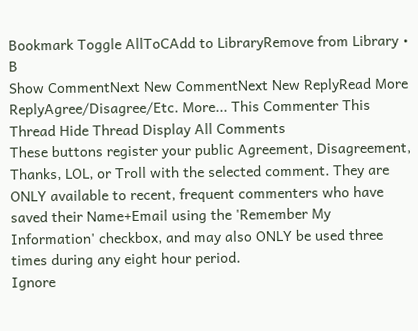Bookmark Toggle AllToCAdd to LibraryRemove from Library • B
Show CommentNext New CommentNext New ReplyRead More
ReplyAgree/Disagree/Etc. More... This Commenter This Thread Hide Thread Display All Comments
These buttons register your public Agreement, Disagreement, Thanks, LOL, or Troll with the selected comment. They are ONLY available to recent, frequent commenters who have saved their Name+Email using the 'Remember My Information' checkbox, and may also ONLY be used three times during any eight hour period.
Ignore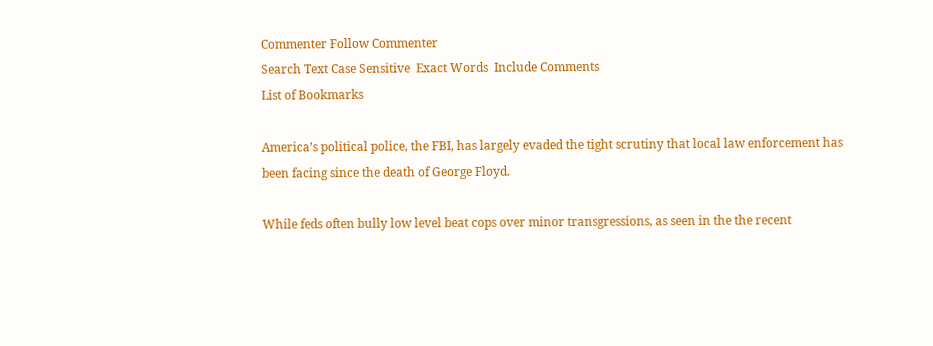Commenter Follow Commenter
Search Text Case Sensitive  Exact Words  Include Comments
List of Bookmarks

America’s political police, the FBI, has largely evaded the tight scrutiny that local law enforcement has been facing since the death of George Floyd.

While feds often bully low level beat cops over minor transgressions, as seen in the the recent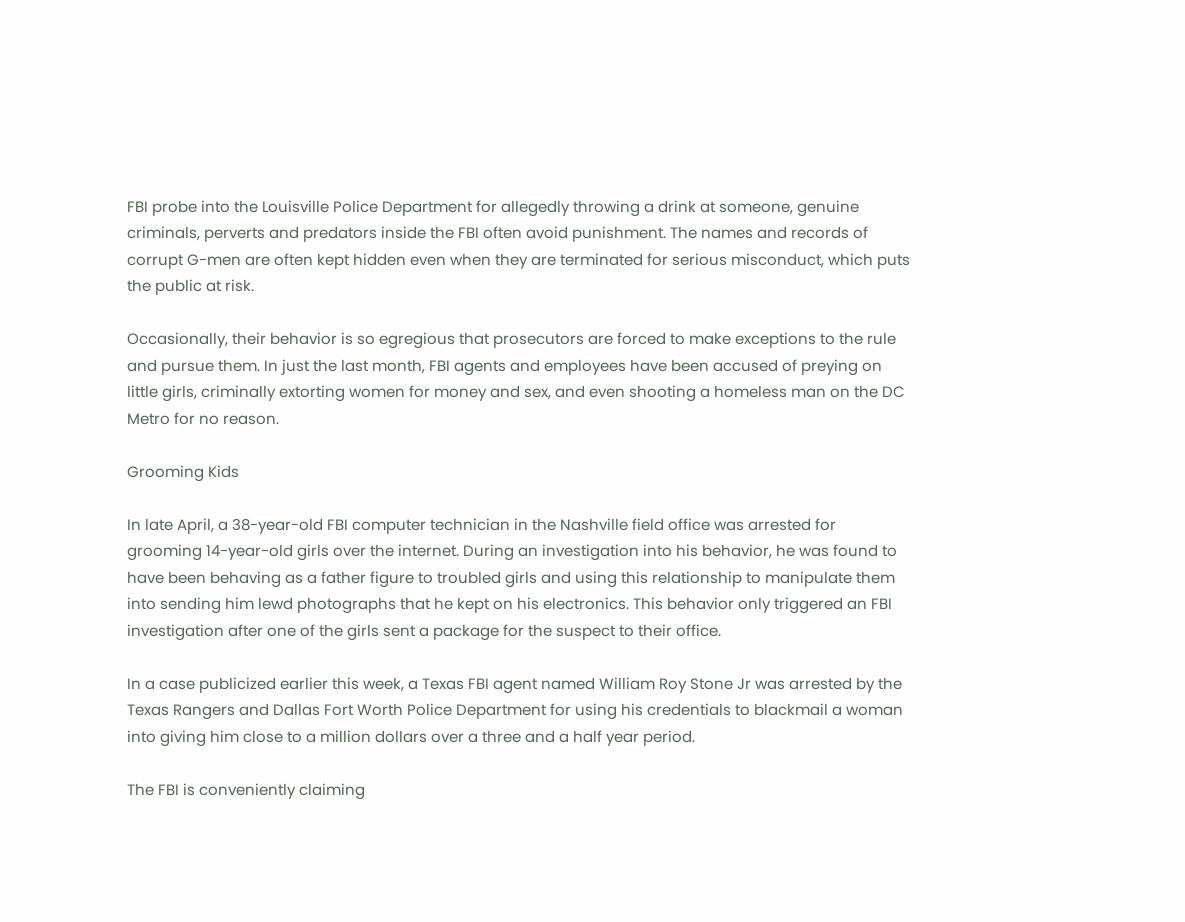FBI probe into the Louisville Police Department for allegedly throwing a drink at someone, genuine criminals, perverts and predators inside the FBI often avoid punishment. The names and records of corrupt G-men are often kept hidden even when they are terminated for serious misconduct, which puts the public at risk.

Occasionally, their behavior is so egregious that prosecutors are forced to make exceptions to the rule and pursue them. In just the last month, FBI agents and employees have been accused of preying on little girls, criminally extorting women for money and sex, and even shooting a homeless man on the DC Metro for no reason.

Grooming Kids

In late April, a 38-year-old FBI computer technician in the Nashville field office was arrested for grooming 14-year-old girls over the internet. During an investigation into his behavior, he was found to have been behaving as a father figure to troubled girls and using this relationship to manipulate them into sending him lewd photographs that he kept on his electronics. This behavior only triggered an FBI investigation after one of the girls sent a package for the suspect to their office.

In a case publicized earlier this week, a Texas FBI agent named William Roy Stone Jr was arrested by the Texas Rangers and Dallas Fort Worth Police Department for using his credentials to blackmail a woman into giving him close to a million dollars over a three and a half year period.

The FBI is conveniently claiming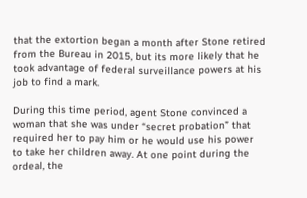that the extortion began a month after Stone retired from the Bureau in 2015, but its more likely that he took advantage of federal surveillance powers at his job to find a mark.

During this time period, agent Stone convinced a woman that she was under “secret probation” that required her to pay him or he would use his power to take her children away. At one point during the ordeal, the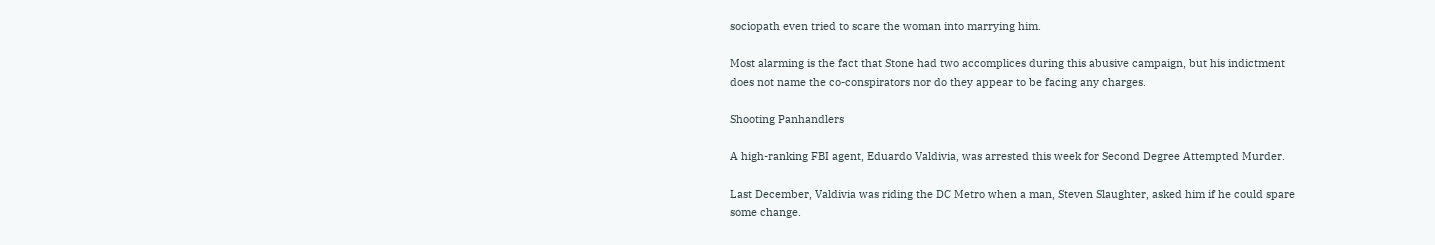sociopath even tried to scare the woman into marrying him.

Most alarming is the fact that Stone had two accomplices during this abusive campaign, but his indictment does not name the co-conspirators nor do they appear to be facing any charges.

Shooting Panhandlers

A high-ranking FBI agent, Eduardo Valdivia, was arrested this week for Second Degree Attempted Murder.

Last December, Valdivia was riding the DC Metro when a man, Steven Slaughter, asked him if he could spare some change.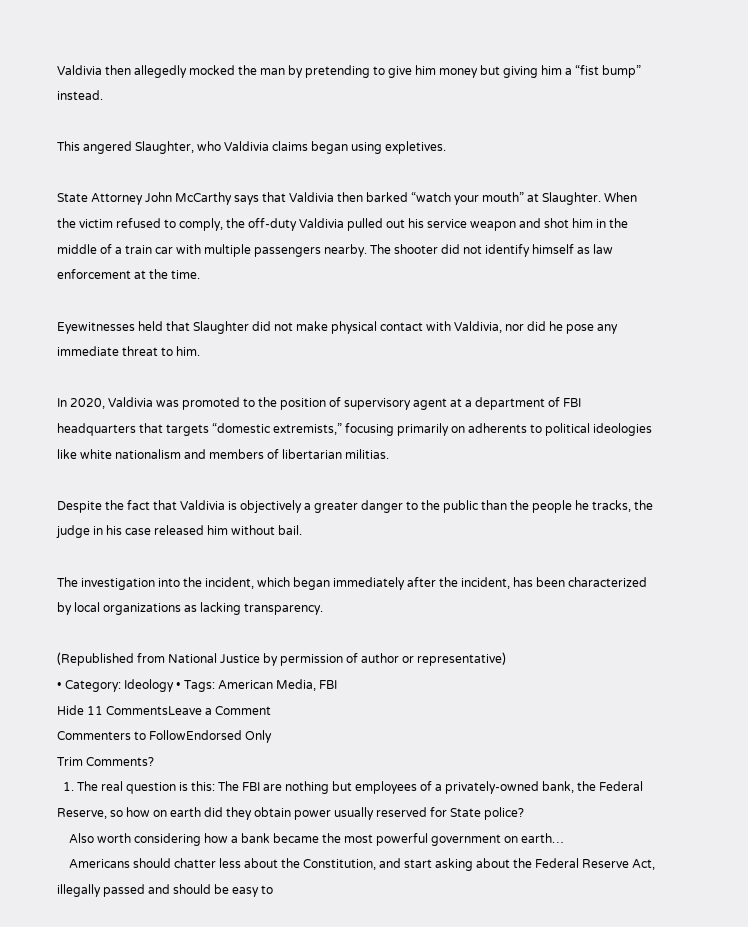Valdivia then allegedly mocked the man by pretending to give him money but giving him a “fist bump” instead.

This angered Slaughter, who Valdivia claims began using expletives.

State Attorney John McCarthy says that Valdivia then barked “watch your mouth” at Slaughter. When the victim refused to comply, the off-duty Valdivia pulled out his service weapon and shot him in the middle of a train car with multiple passengers nearby. The shooter did not identify himself as law enforcement at the time.

Eyewitnesses held that Slaughter did not make physical contact with Valdivia, nor did he pose any immediate threat to him.

In 2020, Valdivia was promoted to the position of supervisory agent at a department of FBI headquarters that targets “domestic extremists,” focusing primarily on adherents to political ideologies like white nationalism and members of libertarian militias.

Despite the fact that Valdivia is objectively a greater danger to the public than the people he tracks, the judge in his case released him without bail.

The investigation into the incident, which began immediately after the incident, has been characterized by local organizations as lacking transparency.

(Republished from National Justice by permission of author or representative)
• Category: Ideology • Tags: American Media, FBI
Hide 11 CommentsLeave a Comment
Commenters to FollowEndorsed Only
Trim Comments?
  1. The real question is this: The FBI are nothing but employees of a privately-owned bank, the Federal Reserve, so how on earth did they obtain power usually reserved for State police?
    Also worth considering how a bank became the most powerful government on earth…
    Americans should chatter less about the Constitution, and start asking about the Federal Reserve Act, illegally passed and should be easy to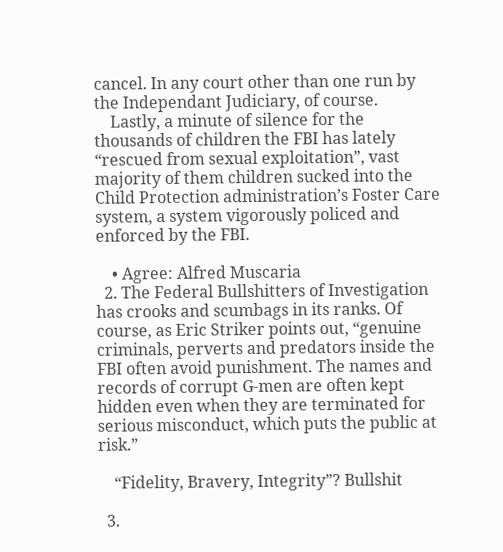cancel. In any court other than one run by the Independant Judiciary, of course.
    Lastly, a minute of silence for the thousands of children the FBI has lately “rescued from sexual exploitation”, vast majority of them children sucked into the Child Protection administration’s Foster Care system, a system vigorously policed and enforced by the FBI.

    • Agree: Alfred Muscaria
  2. The Federal Bullshitters of Investigation has crooks and scumbags in its ranks. Of course, as Eric Striker points out, “genuine criminals, perverts and predators inside the FBI often avoid punishment. The names and records of corrupt G-men are often kept hidden even when they are terminated for serious misconduct, which puts the public at risk.”

    “Fidelity, Bravery, Integrity”? Bullshit

  3.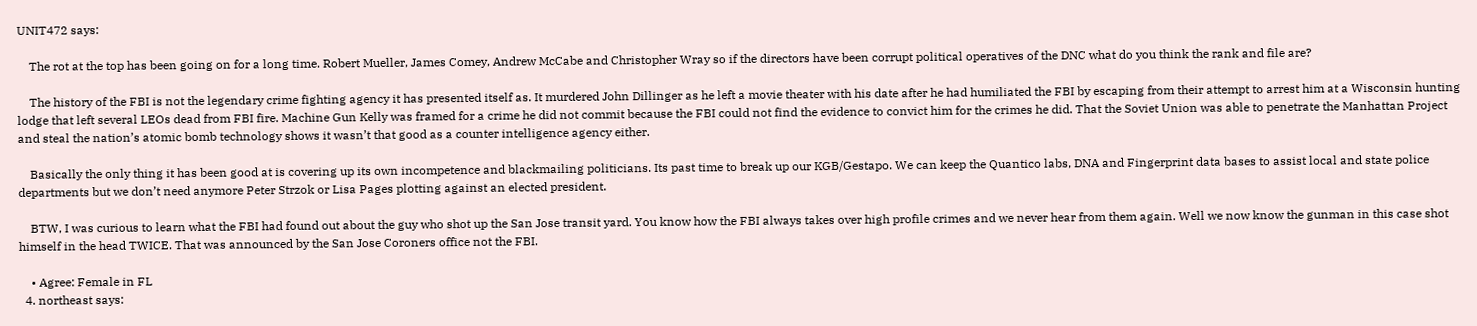UNIT472 says:

    The rot at the top has been going on for a long time. Robert Mueller, James Comey, Andrew McCabe and Christopher Wray so if the directors have been corrupt political operatives of the DNC what do you think the rank and file are?

    The history of the FBI is not the legendary crime fighting agency it has presented itself as. It murdered John Dillinger as he left a movie theater with his date after he had humiliated the FBI by escaping from their attempt to arrest him at a Wisconsin hunting lodge that left several LEOs dead from FBI fire. Machine Gun Kelly was framed for a crime he did not commit because the FBI could not find the evidence to convict him for the crimes he did. That the Soviet Union was able to penetrate the Manhattan Project and steal the nation’s atomic bomb technology shows it wasn’t that good as a counter intelligence agency either.

    Basically the only thing it has been good at is covering up its own incompetence and blackmailing politicians. Its past time to break up our KGB/Gestapo. We can keep the Quantico labs, DNA and Fingerprint data bases to assist local and state police departments but we don’t need anymore Peter Strzok or Lisa Pages plotting against an elected president.

    BTW, I was curious to learn what the FBI had found out about the guy who shot up the San Jose transit yard. You know how the FBI always takes over high profile crimes and we never hear from them again. Well we now know the gunman in this case shot himself in the head TWICE. That was announced by the San Jose Coroners office not the FBI.

    • Agree: Female in FL
  4. northeast says: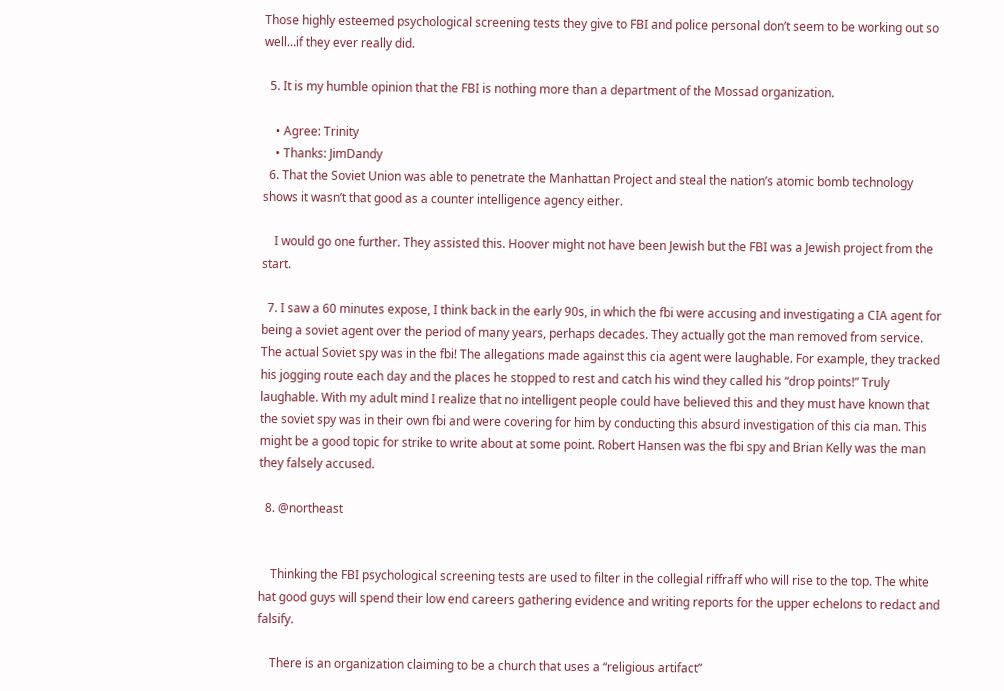Those highly esteemed psychological screening tests they give to FBI and police personal don’t seem to be working out so well…if they ever really did.

  5. It is my humble opinion that the FBI is nothing more than a department of the Mossad organization.

    • Agree: Trinity
    • Thanks: JimDandy
  6. That the Soviet Union was able to penetrate the Manhattan Project and steal the nation’s atomic bomb technology shows it wasn’t that good as a counter intelligence agency either.

    I would go one further. They assisted this. Hoover might not have been Jewish but the FBI was a Jewish project from the start.

  7. I saw a 60 minutes expose, I think back in the early 90s, in which the fbi were accusing and investigating a CIA agent for being a soviet agent over the period of many years, perhaps decades. They actually got the man removed from service. The actual Soviet spy was in the fbi! The allegations made against this cia agent were laughable. For example, they tracked his jogging route each day and the places he stopped to rest and catch his wind they called his “drop points!” Truly laughable. With my adult mind I realize that no intelligent people could have believed this and they must have known that the soviet spy was in their own fbi and were covering for him by conducting this absurd investigation of this cia man. This might be a good topic for strike to write about at some point. Robert Hansen was the fbi spy and Brian Kelly was the man they falsely accused.

  8. @northeast


    Thinking the FBI psychological screening tests are used to filter in the collegial riffraff who will rise to the top. The white hat good guys will spend their low end careers gathering evidence and writing reports for the upper echelons to redact and falsify.

    There is an organization claiming to be a church that uses a “religious artifact”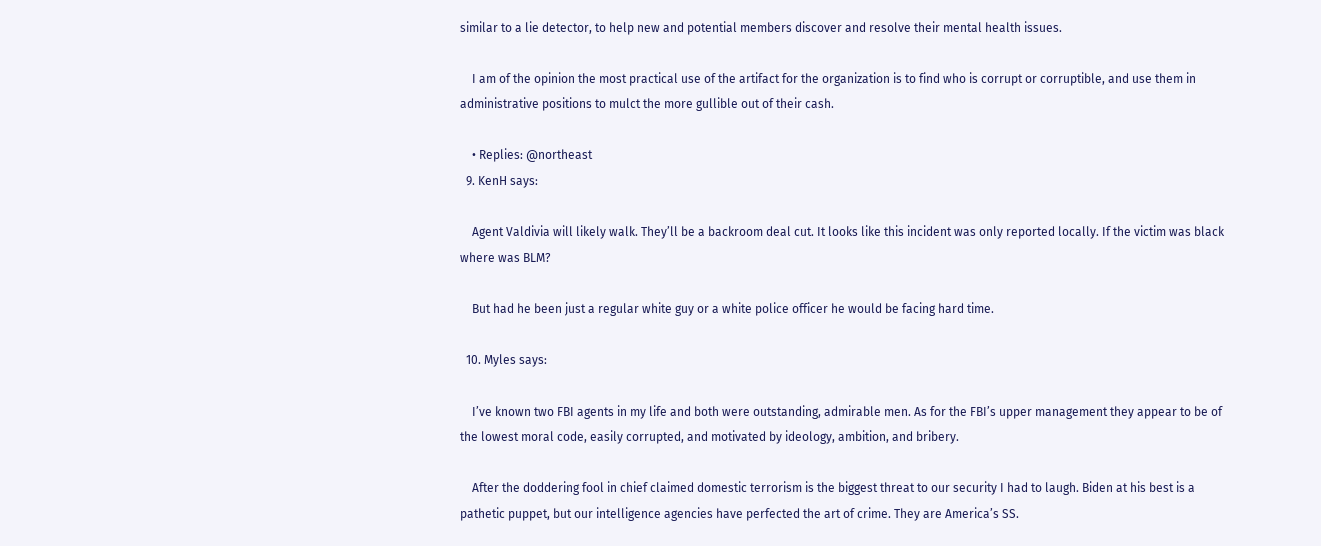similar to a lie detector, to help new and potential members discover and resolve their mental health issues.

    I am of the opinion the most practical use of the artifact for the organization is to find who is corrupt or corruptible, and use them in administrative positions to mulct the more gullible out of their cash.

    • Replies: @northeast
  9. KenH says:

    Agent Valdivia will likely walk. They’ll be a backroom deal cut. It looks like this incident was only reported locally. If the victim was black where was BLM?

    But had he been just a regular white guy or a white police officer he would be facing hard time.

  10. Myles says:

    I’ve known two FBI agents in my life and both were outstanding, admirable men. As for the FBI’s upper management they appear to be of the lowest moral code, easily corrupted, and motivated by ideology, ambition, and bribery.

    After the doddering fool in chief claimed domestic terrorism is the biggest threat to our security I had to laugh. Biden at his best is a pathetic puppet, but our intelligence agencies have perfected the art of crime. They are America’s SS.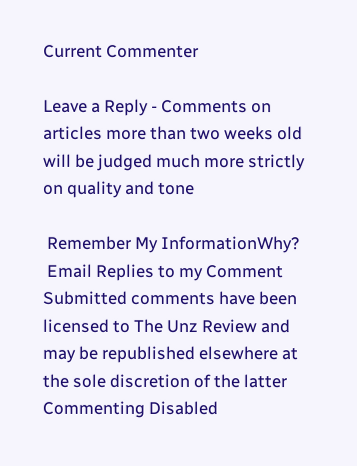Current Commenter

Leave a Reply - Comments on articles more than two weeks old will be judged much more strictly on quality and tone

 Remember My InformationWhy?
 Email Replies to my Comment
Submitted comments have been licensed to The Unz Review and may be republished elsewhere at the sole discretion of the latter
Commenting Disabled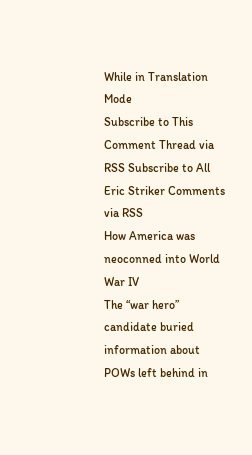While in Translation Mode
Subscribe to This Comment Thread via RSS Subscribe to All Eric Striker Comments via RSS
How America was neoconned into World War IV
The “war hero” candidate buried information about POWs left behind in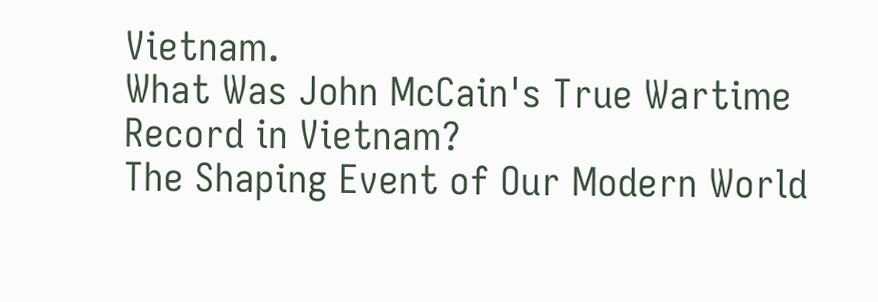Vietnam.
What Was John McCain's True Wartime Record in Vietnam?
The Shaping Event of Our Modern World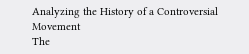Analyzing the History of a Controversial Movement
The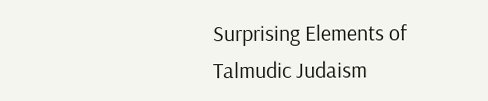Surprising Elements of Talmudic Judaism